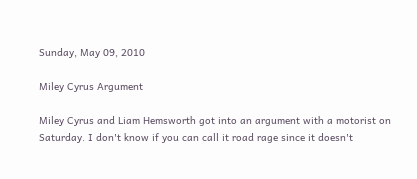Sunday, May 09, 2010

Miley Cyrus Argument

Miley Cyrus and Liam Hemsworth got into an argument with a motorist on Saturday. I don't know if you can call it road rage since it doesn't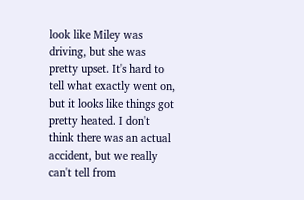look like Miley was driving, but she was pretty upset. It's hard to tell what exactly went on, but it looks like things got pretty heated. I don't think there was an actual accident, but we really can't tell from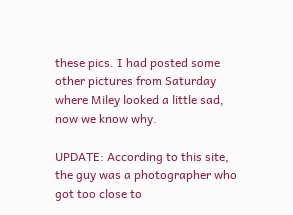these pics. I had posted some other pictures from Saturday where Miley looked a little sad, now we know why.

UPDATE: According to this site, the guy was a photographer who got too close to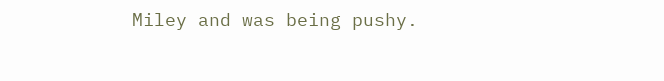Miley and was being pushy.